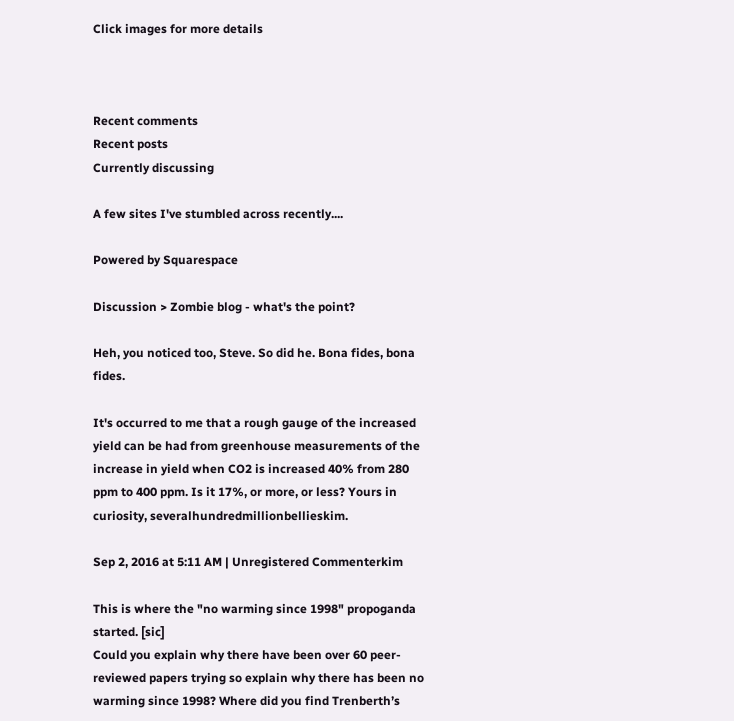Click images for more details



Recent comments
Recent posts
Currently discussing

A few sites I've stumbled across recently....

Powered by Squarespace

Discussion > Zombie blog - what's the point?

Heh, you noticed too, Steve. So did he. Bona fides, bona fides.

It's occurred to me that a rough gauge of the increased yield can be had from greenhouse measurements of the increase in yield when CO2 is increased 40% from 280 ppm to 400 ppm. Is it 17%, or more, or less? Yours in curiosity, severalhundredmillionbellieskim.

Sep 2, 2016 at 5:11 AM | Unregistered Commenterkim

This is where the "no warming since 1998" propoganda started. [sic]
Could you explain why there have been over 60 peer-reviewed papers trying so explain why there has been no warming since 1998? Where did you find Trenberth’s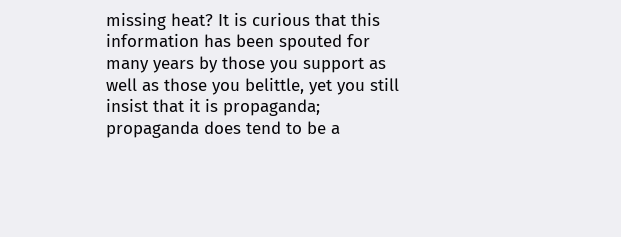missing heat? It is curious that this information has been spouted for many years by those you support as well as those you belittle, yet you still insist that it is propaganda; propaganda does tend to be a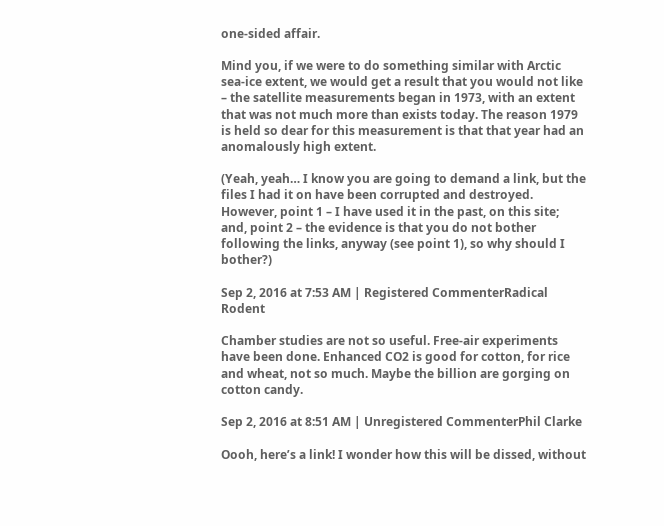one-sided affair.

Mind you, if we were to do something similar with Arctic sea-ice extent, we would get a result that you would not like – the satellite measurements began in 1973, with an extent that was not much more than exists today. The reason 1979 is held so dear for this measurement is that that year had an anomalously high extent.

(Yeah, yeah… I know you are going to demand a link, but the files I had it on have been corrupted and destroyed. However, point 1 – I have used it in the past, on this site; and, point 2 – the evidence is that you do not bother following the links, anyway (see point 1), so why should I bother?)

Sep 2, 2016 at 7:53 AM | Registered CommenterRadical Rodent

Chamber studies are not so useful. Free-air experiments have been done. Enhanced CO2 is good for cotton, for rice and wheat, not so much. Maybe the billion are gorging on cotton candy.

Sep 2, 2016 at 8:51 AM | Unregistered CommenterPhil Clarke

Oooh, here’s a link! I wonder how this will be dissed, without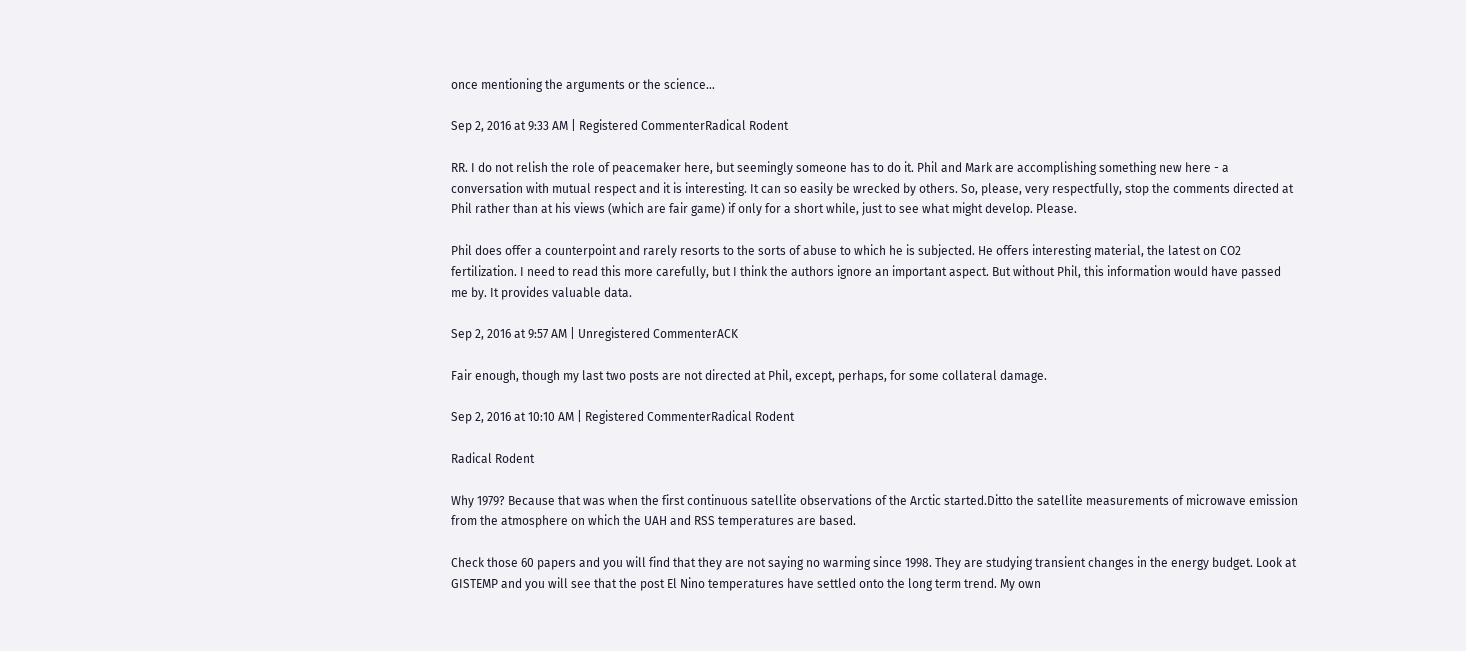once mentioning the arguments or the science…

Sep 2, 2016 at 9:33 AM | Registered CommenterRadical Rodent

RR. I do not relish the role of peacemaker here, but seemingly someone has to do it. Phil and Mark are accomplishing something new here - a conversation with mutual respect and it is interesting. It can so easily be wrecked by others. So, please, very respectfully, stop the comments directed at Phil rather than at his views (which are fair game) if only for a short while, just to see what might develop. Please.

Phil does offer a counterpoint and rarely resorts to the sorts of abuse to which he is subjected. He offers interesting material, the latest on CO2 fertilization. I need to read this more carefully, but I think the authors ignore an important aspect. But without Phil, this information would have passed me by. It provides valuable data.

Sep 2, 2016 at 9:57 AM | Unregistered CommenterACK

Fair enough, though my last two posts are not directed at Phil, except, perhaps, for some collateral damage.

Sep 2, 2016 at 10:10 AM | Registered CommenterRadical Rodent

Radical Rodent

Why 1979? Because that was when the first continuous satellite observations of the Arctic started.Ditto the satellite measurements of microwave emission from the atmosphere on which the UAH and RSS temperatures are based.

Check those 60 papers and you will find that they are not saying no warming since 1998. They are studying transient changes in the energy budget. Look at GISTEMP and you will see that the post El Nino temperatures have settled onto the long term trend. My own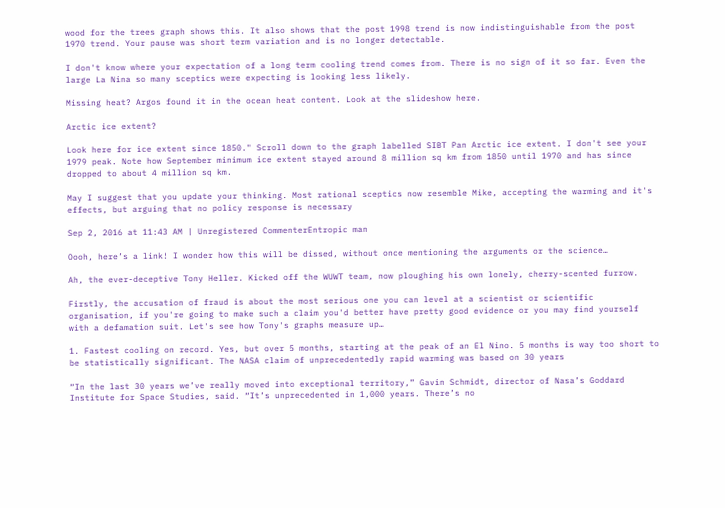wood for the trees graph shows this. It also shows that the post 1998 trend is now indistinguishable from the post 1970 trend. Your pause was short term variation and is no longer detectable.

I don't know where your expectation of a long term cooling trend comes from. There is no sign of it so far. Even the large La Nina so many sceptics were expecting is looking less likely.

Missing heat? Argos found it in the ocean heat content. Look at the slideshow here.

Arctic ice extent?

Look here for ice extent since 1850." Scroll down to the graph labelled SIBT Pan Arctic ice extent. I don't see your 1979 peak. Note how September minimum ice extent stayed around 8 million sq km from 1850 until 1970 and has since dropped to about 4 million sq km.

May I suggest that you update your thinking. Most rational sceptics now resemble Mike, accepting the warming and it's effects, but arguing that no policy response is necessary

Sep 2, 2016 at 11:43 AM | Unregistered CommenterEntropic man

Oooh, here’s a link! I wonder how this will be dissed, without once mentioning the arguments or the science…

Ah, the ever-deceptive Tony Heller. Kicked off the WUWT team, now ploughing his own lonely, cherry-scented furrow.

Firstly, the accusation of fraud is about the most serious one you can level at a scientist or scientific organisation, if you're going to make such a claim you'd better have pretty good evidence or you may find yourself with a defamation suit. Let's see how Tony's graphs measure up…

1. Fastest cooling on record. Yes, but over 5 months, starting at the peak of an El Nino. 5 months is way too short to be statistically significant. The NASA claim of unprecedentedly rapid warming was based on 30 years

“In the last 30 years we’ve really moved into exceptional territory,” Gavin Schmidt, director of Nasa’s Goddard Institute for Space Studies, said. “It’s unprecedented in 1,000 years. There’s no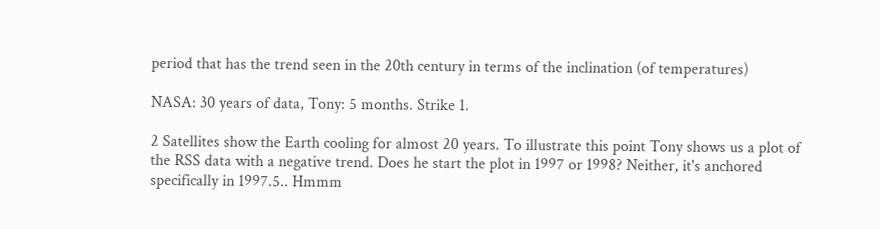period that has the trend seen in the 20th century in terms of the inclination (of temperatures)

NASA: 30 years of data, Tony: 5 months. Strike 1.

2 Satellites show the Earth cooling for almost 20 years. To illustrate this point Tony shows us a plot of the RSS data with a negative trend. Does he start the plot in 1997 or 1998? Neither, it's anchored specifically in 1997.5.. Hmmm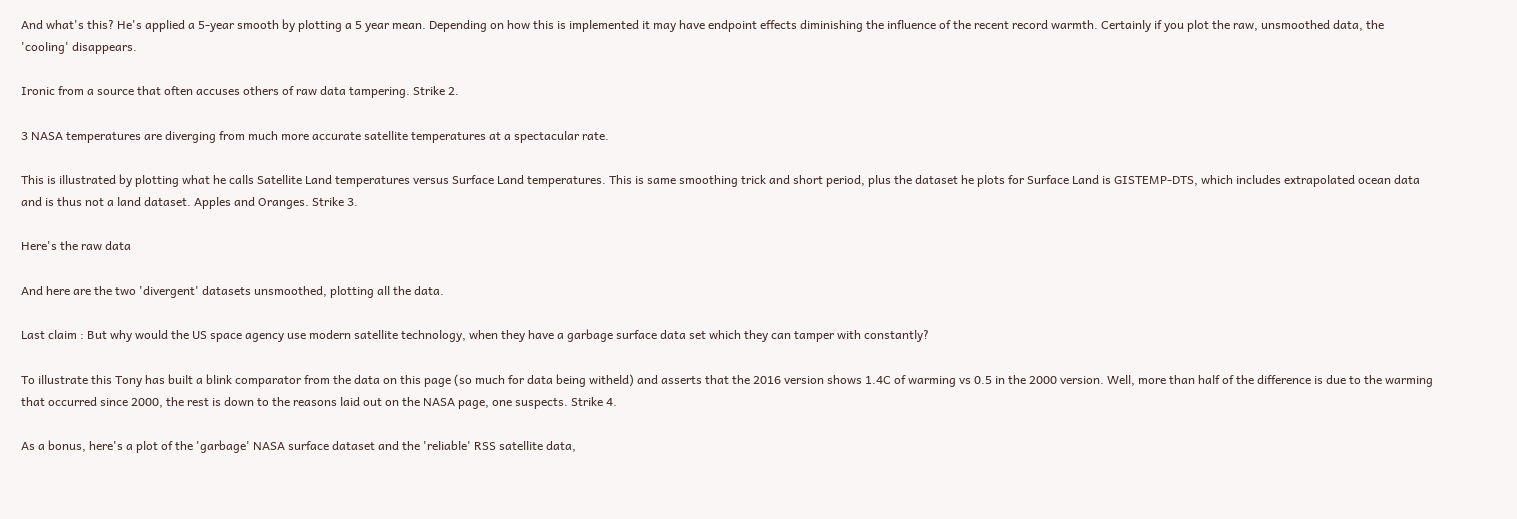And what's this? He's applied a 5-year smooth by plotting a 5 year mean. Depending on how this is implemented it may have endpoint effects diminishing the influence of the recent record warmth. Certainly if you plot the raw, unsmoothed data, the 'cooling' disappears.

Ironic from a source that often accuses others of raw data tampering. Strike 2.

3 NASA temperatures are diverging from much more accurate satellite temperatures at a spectacular rate.

This is illustrated by plotting what he calls Satellite Land temperatures versus Surface Land temperatures. This is same smoothing trick and short period, plus the dataset he plots for Surface Land is GISTEMP-DTS, which includes extrapolated ocean data and is thus not a land dataset. Apples and Oranges. Strike 3.

Here's the raw data

And here are the two 'divergent' datasets unsmoothed, plotting all the data.

Last claim : But why would the US space agency use modern satellite technology, when they have a garbage surface data set which they can tamper with constantly?

To illustrate this Tony has built a blink comparator from the data on this page (so much for data being witheld) and asserts that the 2016 version shows 1.4C of warming vs 0.5 in the 2000 version. Well, more than half of the difference is due to the warming that occurred since 2000, the rest is down to the reasons laid out on the NASA page, one suspects. Strike 4.

As a bonus, here's a plot of the 'garbage' NASA surface dataset and the 'reliable' RSS satellite data,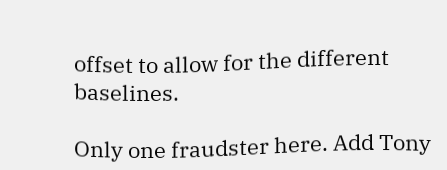offset to allow for the different baselines.

Only one fraudster here. Add Tony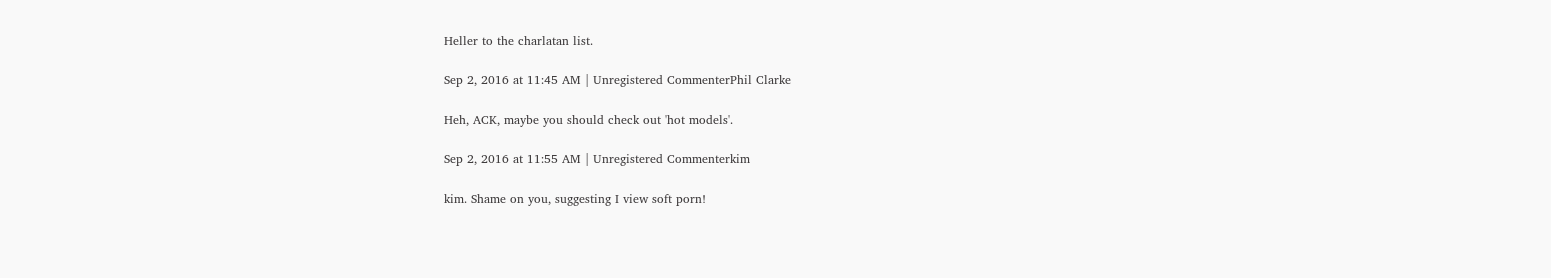Heller to the charlatan list.

Sep 2, 2016 at 11:45 AM | Unregistered CommenterPhil Clarke

Heh, ACK, maybe you should check out 'hot models'.

Sep 2, 2016 at 11:55 AM | Unregistered Commenterkim

kim. Shame on you, suggesting I view soft porn!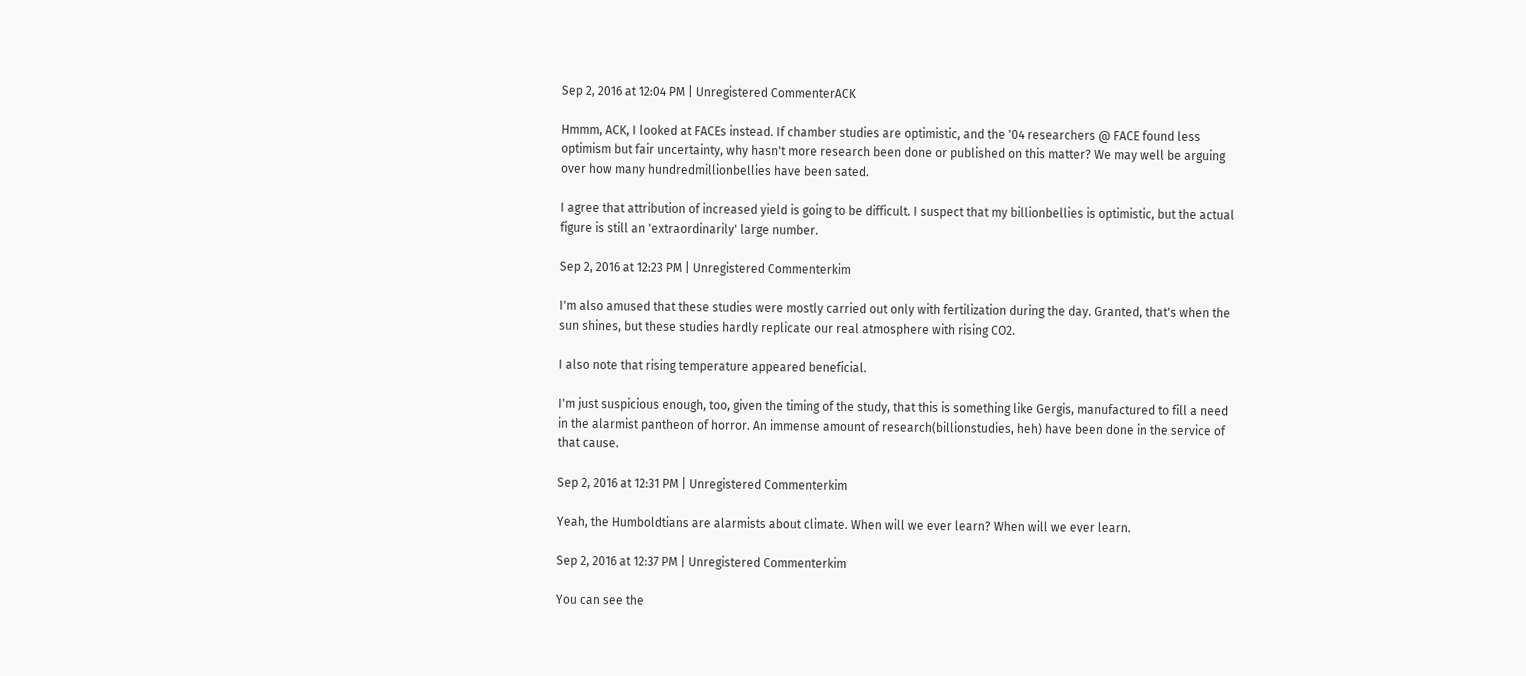Sep 2, 2016 at 12:04 PM | Unregistered CommenterACK

Hmmm, ACK, I looked at FACEs instead. If chamber studies are optimistic, and the '04 researchers @ FACE found less optimism but fair uncertainty, why hasn't more research been done or published on this matter? We may well be arguing over how many hundredmillionbellies have been sated.

I agree that attribution of increased yield is going to be difficult. I suspect that my billionbellies is optimistic, but the actual figure is still an 'extraordinarily' large number.

Sep 2, 2016 at 12:23 PM | Unregistered Commenterkim

I'm also amused that these studies were mostly carried out only with fertilization during the day. Granted, that's when the sun shines, but these studies hardly replicate our real atmosphere with rising CO2.

I also note that rising temperature appeared beneficial.

I'm just suspicious enough, too, given the timing of the study, that this is something like Gergis, manufactured to fill a need in the alarmist pantheon of horror. An immense amount of research(billionstudies, heh) have been done in the service of that cause.

Sep 2, 2016 at 12:31 PM | Unregistered Commenterkim

Yeah, the Humboldtians are alarmists about climate. When will we ever learn? When will we ever learn.

Sep 2, 2016 at 12:37 PM | Unregistered Commenterkim

You can see the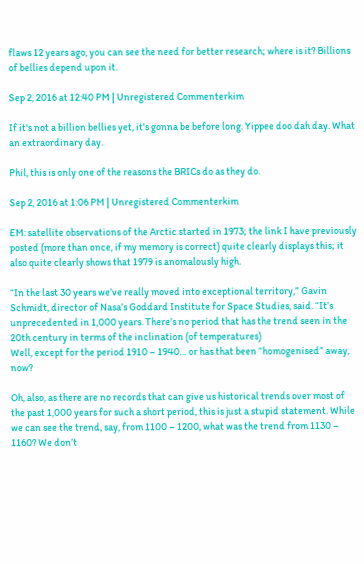flaws 12 years ago, you can see the need for better research; where is it? Billions of bellies depend upon it.

Sep 2, 2016 at 12:40 PM | Unregistered Commenterkim

If it's not a billion bellies yet, it's gonna be before long. Yippee doo dah day. What an extraordinary day.

Phil, this is only one of the reasons the BRICs do as they do.

Sep 2, 2016 at 1:06 PM | Unregistered Commenterkim

EM: satellite observations of the Arctic started in 1973; the link I have previously posted (more than once, if my memory is correct) quite clearly displays this; it also quite clearly shows that 1979 is anomalously high.

“In the last 30 years we’ve really moved into exceptional territory,” Gavin Schmidt, director of Nasa’s Goddard Institute for Space Studies, said. “It’s unprecedented in 1,000 years. There’s no period that has the trend seen in the 20th century in terms of the inclination (of temperatures)
Well, except for the period 1910 – 1940… or has that been “homogenised” away, now?

Oh, also, as there are no records that can give us historical trends over most of the past 1,000 years for such a short period, this is just a stupid statement. While we can see the trend, say, from 1100 – 1200, what was the trend from 1130 – 1160? We don’t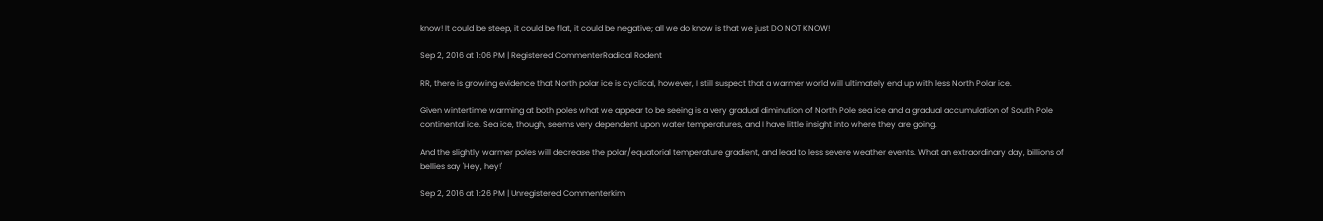know! It could be steep, it could be flat, it could be negative; all we do know is that we just DO NOT KNOW!

Sep 2, 2016 at 1:06 PM | Registered CommenterRadical Rodent

RR, there is growing evidence that North polar ice is cyclical, however, I still suspect that a warmer world will ultimately end up with less North Polar ice.

Given wintertime warming at both poles what we appear to be seeing is a very gradual diminution of North Pole sea ice and a gradual accumulation of South Pole continental ice. Sea ice, though, seems very dependent upon water temperatures, and I have little insight into where they are going.

And the slightly warmer poles will decrease the polar/equatorial temperature gradient, and lead to less severe weather events. What an extraordinary day, billions of bellies say 'Hey, hey!'

Sep 2, 2016 at 1:26 PM | Unregistered Commenterkim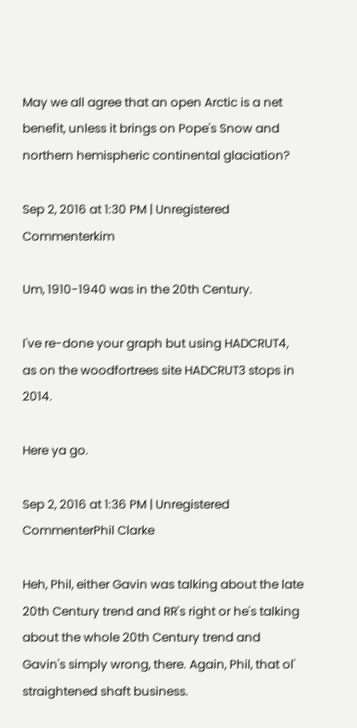May we all agree that an open Arctic is a net benefit, unless it brings on Pope's Snow and northern hemispheric continental glaciation?

Sep 2, 2016 at 1:30 PM | Unregistered Commenterkim

Um, 1910-1940 was in the 20th Century.

I've re-done your graph but using HADCRUT4, as on the woodfortrees site HADCRUT3 stops in 2014.

Here ya go.

Sep 2, 2016 at 1:36 PM | Unregistered CommenterPhil Clarke

Heh, Phil, either Gavin was talking about the late 20th Century trend and RR's right or he's talking about the whole 20th Century trend and Gavin's simply wrong, there. Again, Phil, that ol' straightened shaft business.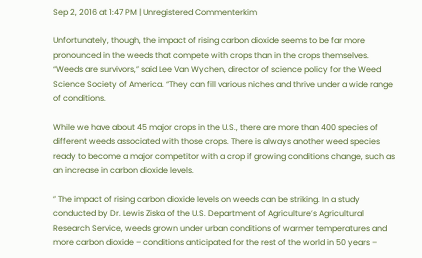Sep 2, 2016 at 1:47 PM | Unregistered Commenterkim

Unfortunately, though, the impact of rising carbon dioxide seems to be far more pronounced in the weeds that compete with crops than in the crops themselves. “Weeds are survivors,” said Lee Van Wychen, director of science policy for the Weed Science Society of America. “They can fill various niches and thrive under a wide range of conditions.

While we have about 45 major crops in the U.S., there are more than 400 species of different weeds associated with those crops. There is always another weed species ready to become a major competitor with a crop if growing conditions change, such as an increase in carbon dioxide levels.

” The impact of rising carbon dioxide levels on weeds can be striking. In a study conducted by Dr. Lewis Ziska of the U.S. Department of Agriculture’s Agricultural Research Service, weeds grown under urban conditions of warmer temperatures and more carbon dioxide – conditions anticipated for the rest of the world in 50 years –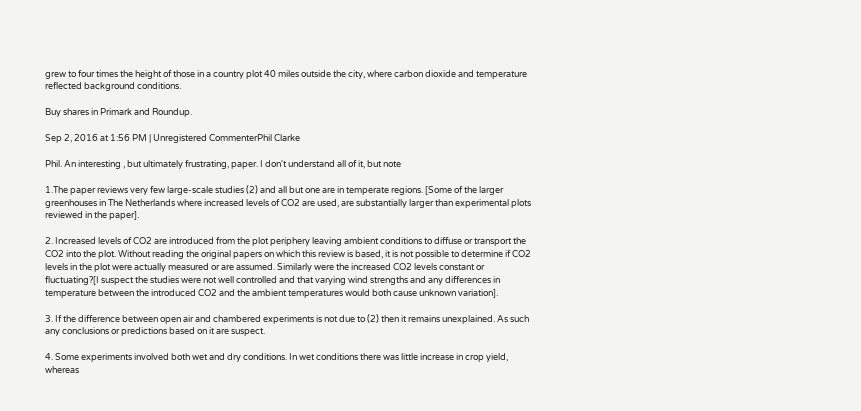grew to four times the height of those in a country plot 40 miles outside the city, where carbon dioxide and temperature reflected background conditions.

Buy shares in Primark and Roundup.

Sep 2, 2016 at 1:56 PM | Unregistered CommenterPhil Clarke

Phil. An interesting , but ultimately frustrating, paper. I don't understand all of it, but note

1.The paper reviews very few large-scale studies (2) and all but one are in temperate regions. [Some of the larger greenhouses in The Netherlands where increased levels of CO2 are used, are substantially larger than experimental plots reviewed in the paper].

2. Increased levels of CO2 are introduced from the plot periphery leaving ambient conditions to diffuse or transport the CO2 into the plot. Without reading the original papers on which this review is based, it is not possible to determine if CO2 levels in the plot were actually measured or are assumed. Similarly were the increased CO2 levels constant or fluctuating?[I suspect the studies were not well controlled and that varying wind strengths and any differences in temperature between the introduced CO2 and the ambient temperatures would both cause unknown variation].

3. If the difference between open air and chambered experiments is not due to (2) then it remains unexplained. As such any conclusions or predictions based on it are suspect.

4. Some experiments involved both wet and dry conditions. In wet conditions there was little increase in crop yield, whereas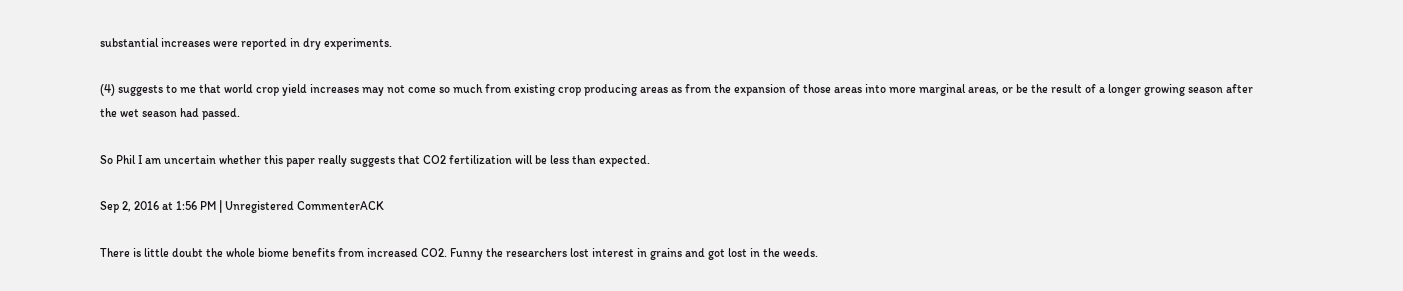substantial increases were reported in dry experiments.

(4) suggests to me that world crop yield increases may not come so much from existing crop producing areas as from the expansion of those areas into more marginal areas, or be the result of a longer growing season after the wet season had passed.

So Phil I am uncertain whether this paper really suggests that CO2 fertilization will be less than expected.

Sep 2, 2016 at 1:56 PM | Unregistered CommenterACK

There is little doubt the whole biome benefits from increased CO2. Funny the researchers lost interest in grains and got lost in the weeds.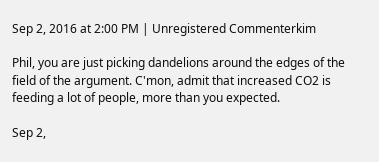Sep 2, 2016 at 2:00 PM | Unregistered Commenterkim

Phil, you are just picking dandelions around the edges of the field of the argument. C'mon, admit that increased CO2 is feeding a lot of people, more than you expected.

Sep 2,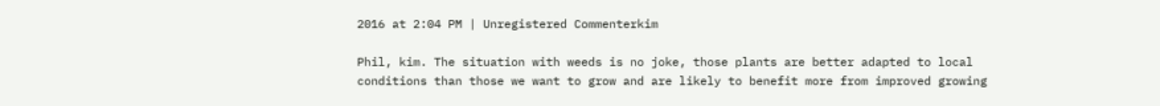2016 at 2:04 PM | Unregistered Commenterkim

Phil, kim. The situation with weeds is no joke, those plants are better adapted to local conditions than those we want to grow and are likely to benefit more from improved growing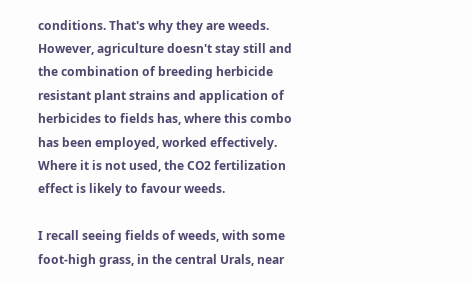conditions. That's why they are weeds. However, agriculture doesn't stay still and the combination of breeding herbicide resistant plant strains and application of herbicides to fields has, where this combo has been employed, worked effectively. Where it is not used, the CO2 fertilization effect is likely to favour weeds.

I recall seeing fields of weeds, with some foot-high grass, in the central Urals, near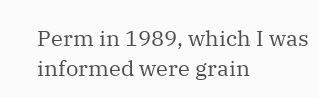Perm in 1989, which I was informed were grain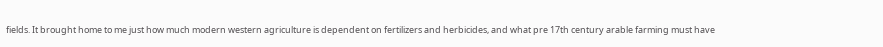fields. It brought home to me just how much modern western agriculture is dependent on fertilizers and herbicides, and what pre 17th century arable farming must have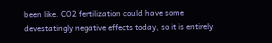been like. CO2 fertilization could have some devestatingly negative effects today, so it is entirely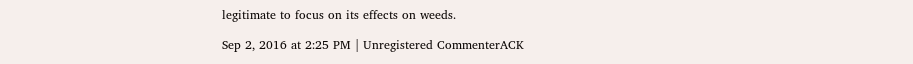legitimate to focus on its effects on weeds.

Sep 2, 2016 at 2:25 PM | Unregistered CommenterACK